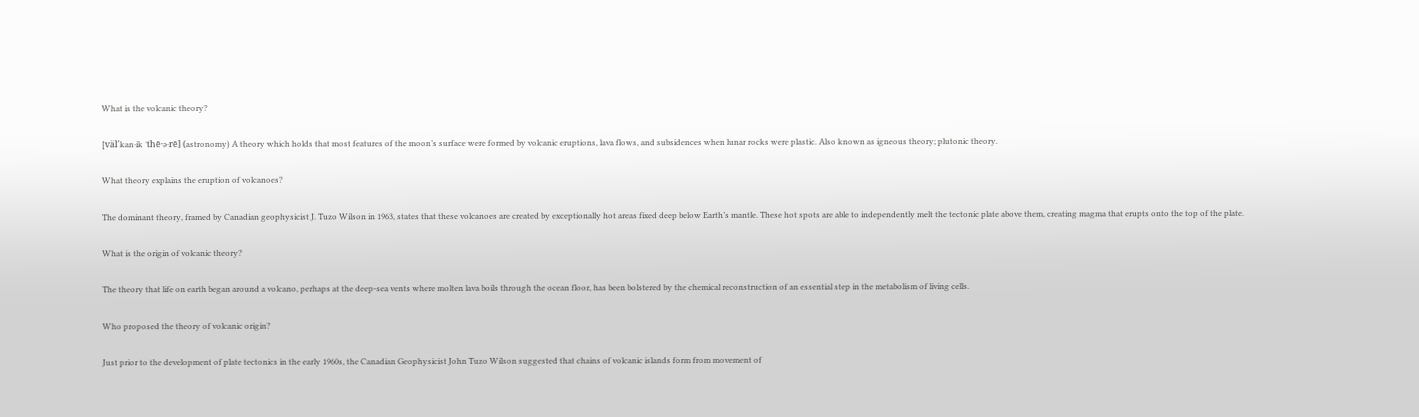What is the volcanic theory?

[väl′kan·ik ′thē·ə·rē] (astronomy) A theory which holds that most features of the moon’s surface were formed by volcanic eruptions, lava flows, and subsidences when lunar rocks were plastic. Also known as igneous theory; plutonic theory.

What theory explains the eruption of volcanoes?

The dominant theory, framed by Canadian geophysicist J. Tuzo Wilson in 1963, states that these volcanoes are created by exceptionally hot areas fixed deep below Earth’s mantle. These hot spots are able to independently melt the tectonic plate above them, creating magma that erupts onto the top of the plate.

What is the origin of volcanic theory?

The theory that life on earth began around a volcano, perhaps at the deep-sea vents where molten lava boils through the ocean floor, has been bolstered by the chemical reconstruction of an essential step in the metabolism of living cells.

Who proposed the theory of volcanic origin?

Just prior to the development of plate tectonics in the early 1960s, the Canadian Geophysicist John Tuzo Wilson suggested that chains of volcanic islands form from movement of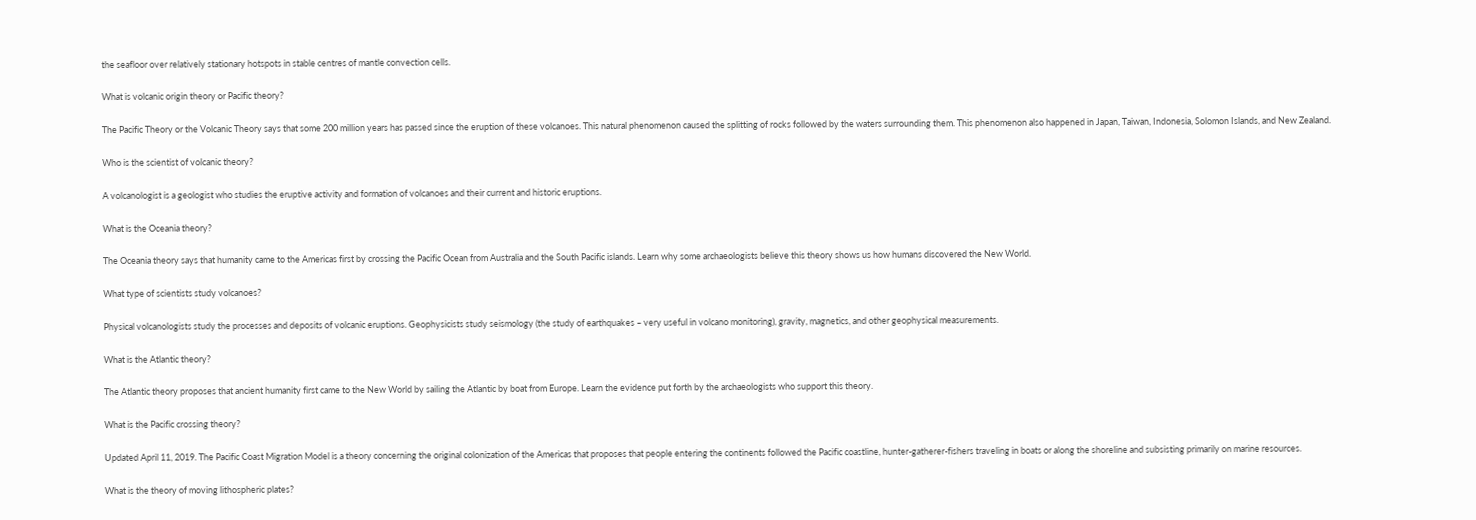the seafloor over relatively stationary hotspots in stable centres of mantle convection cells.

What is volcanic origin theory or Pacific theory?

The Pacific Theory or the Volcanic Theory says that some 200 million years has passed since the eruption of these volcanoes. This natural phenomenon caused the splitting of rocks followed by the waters surrounding them. This phenomenon also happened in Japan, Taiwan, Indonesia, Solomon Islands, and New Zealand.

Who is the scientist of volcanic theory?

A volcanologist is a geologist who studies the eruptive activity and formation of volcanoes and their current and historic eruptions.

What is the Oceania theory?

The Oceania theory says that humanity came to the Americas first by crossing the Pacific Ocean from Australia and the South Pacific islands. Learn why some archaeologists believe this theory shows us how humans discovered the New World.

What type of scientists study volcanoes?

Physical volcanologists study the processes and deposits of volcanic eruptions. Geophysicists study seismology (the study of earthquakes – very useful in volcano monitoring), gravity, magnetics, and other geophysical measurements.

What is the Atlantic theory?

The Atlantic theory proposes that ancient humanity first came to the New World by sailing the Atlantic by boat from Europe. Learn the evidence put forth by the archaeologists who support this theory.

What is the Pacific crossing theory?

Updated April 11, 2019. The Pacific Coast Migration Model is a theory concerning the original colonization of the Americas that proposes that people entering the continents followed the Pacific coastline, hunter-gatherer-fishers traveling in boats or along the shoreline and subsisting primarily on marine resources.

What is the theory of moving lithospheric plates?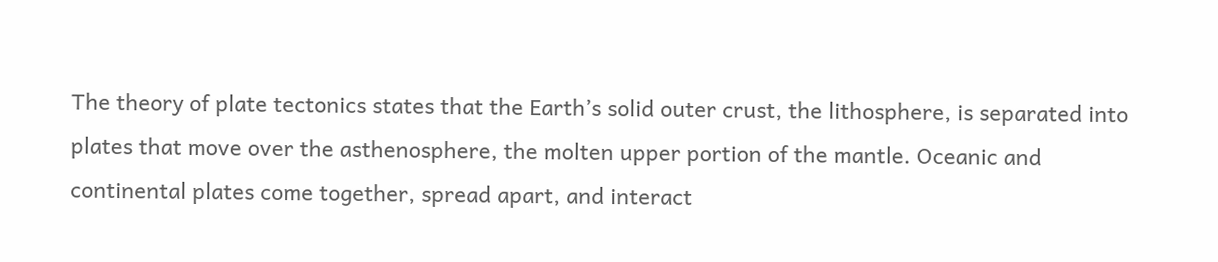The theory of plate tectonics states that the Earth’s solid outer crust, the lithosphere, is separated into plates that move over the asthenosphere, the molten upper portion of the mantle. Oceanic and continental plates come together, spread apart, and interact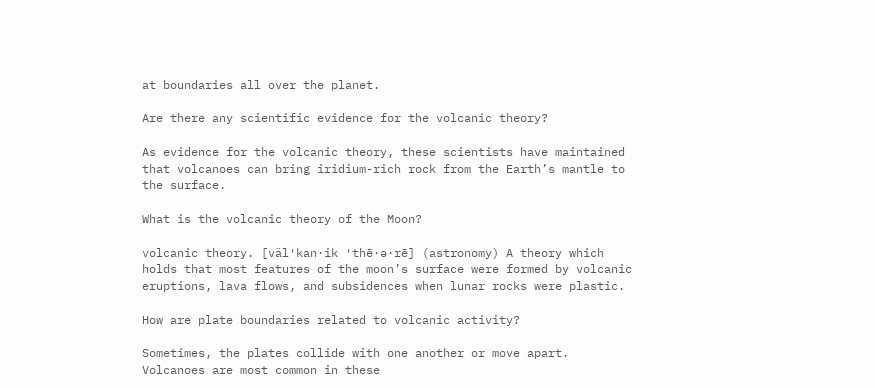at boundaries all over the planet.

Are there any scientific evidence for the volcanic theory?

As evidence for the volcanic theory, these scientists have maintained that volcanoes can bring iridium-rich rock from the Earth’s mantle to the surface.

What is the volcanic theory of the Moon?

volcanic theory. [väl′kan·ik ′thē·ə·rē] (astronomy) A theory which holds that most features of the moon’s surface were formed by volcanic eruptions, lava flows, and subsidences when lunar rocks were plastic.

How are plate boundaries related to volcanic activity?

Sometimes, the plates collide with one another or move apart. Volcanoes are most common in these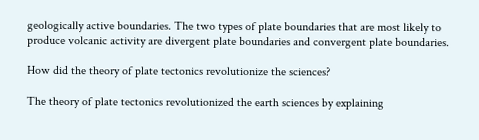geologically active boundaries. The two types of plate boundaries that are most likely to produce volcanic activity are divergent plate boundaries and convergent plate boundaries.

How did the theory of plate tectonics revolutionize the sciences?

The theory of plate tectonics revolutionized the earth sciences by explaining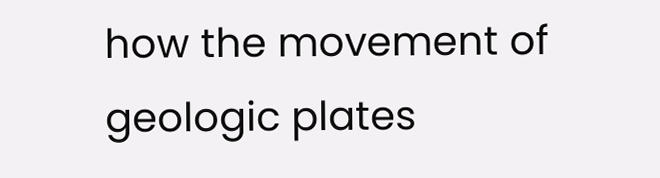how the movement of geologic plates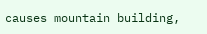causes mountain building,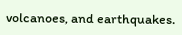volcanoes, and earthquakes.